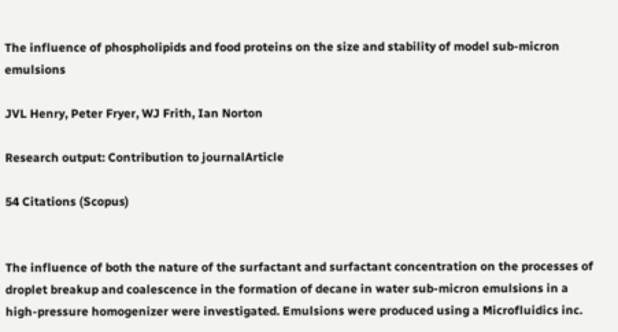The influence of phospholipids and food proteins on the size and stability of model sub-micron emulsions

JVL Henry, Peter Fryer, WJ Frith, Ian Norton

Research output: Contribution to journalArticle

54 Citations (Scopus)


The influence of both the nature of the surfactant and surfactant concentration on the processes of droplet breakup and coalescence in the formation of decane in water sub-micron emulsions in a high-pressure homogenizer were investigated. Emulsions were produced using a Microfluidics inc.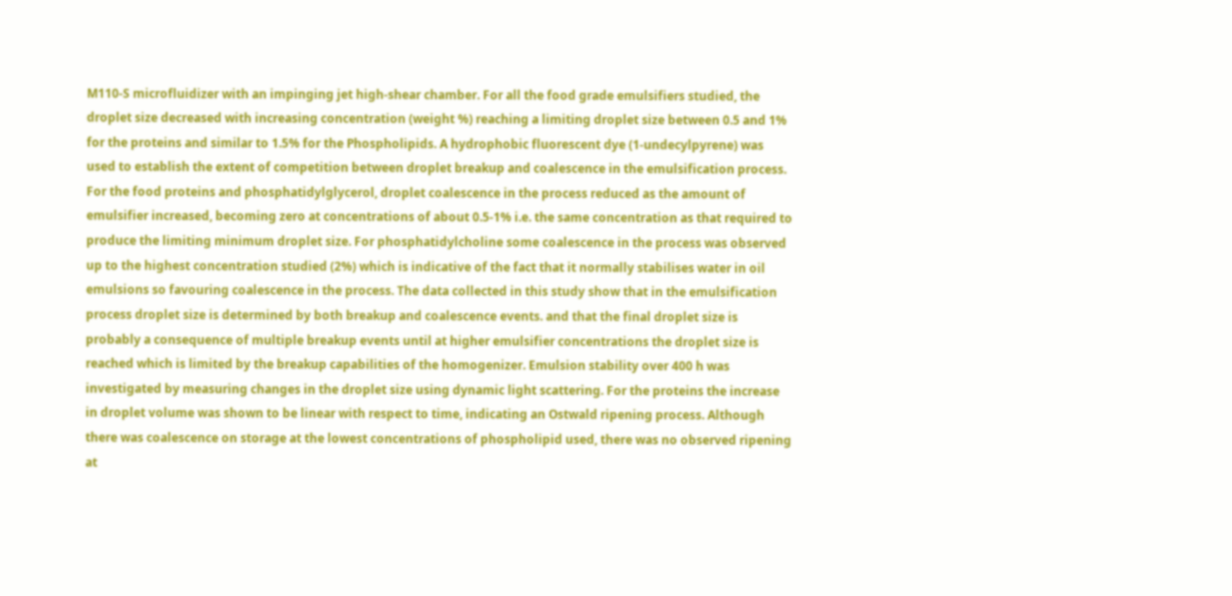M110-S microfluidizer with an impinging jet high-shear chamber. For all the food grade emulsifiers studied, the droplet size decreased with increasing concentration (weight %) reaching a limiting droplet size between 0.5 and 1% for the proteins and similar to 1.5% for the Phospholipids. A hydrophobic fluorescent dye (1-undecylpyrene) was used to establish the extent of competition between droplet breakup and coalescence in the emulsification process. For the food proteins and phosphatidylglycerol, droplet coalescence in the process reduced as the amount of emulsifier increased, becoming zero at concentrations of about 0.5-1% i.e. the same concentration as that required to produce the limiting minimum droplet size. For phosphatidylcholine some coalescence in the process was observed up to the highest concentration studied (2%) which is indicative of the fact that it normally stabilises water in oil emulsions so favouring coalescence in the process. The data collected in this study show that in the emulsification process droplet size is determined by both breakup and coalescence events. and that the final droplet size is probably a consequence of multiple breakup events until at higher emulsifier concentrations the droplet size is reached which is limited by the breakup capabilities of the homogenizer. Emulsion stability over 400 h was investigated by measuring changes in the droplet size using dynamic light scattering. For the proteins the increase in droplet volume was shown to be linear with respect to time, indicating an Ostwald ripening process. Although there was coalescence on storage at the lowest concentrations of phospholipid used, there was no observed ripening at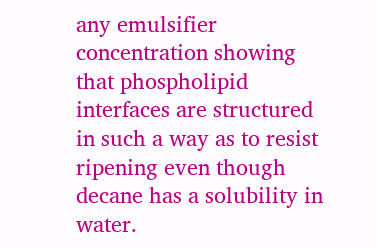any emulsifier concentration showing that phospholipid interfaces are structured in such a way as to resist ripening even though decane has a solubility in water.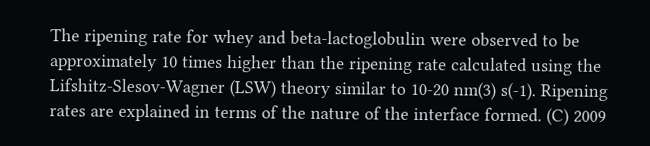The ripening rate for whey and beta-lactoglobulin were observed to be approximately 10 times higher than the ripening rate calculated using the Lifshitz-Slesov-Wagner (LSW) theory similar to 10-20 nm(3) s(-1). Ripening rates are explained in terms of the nature of the interface formed. (C) 2009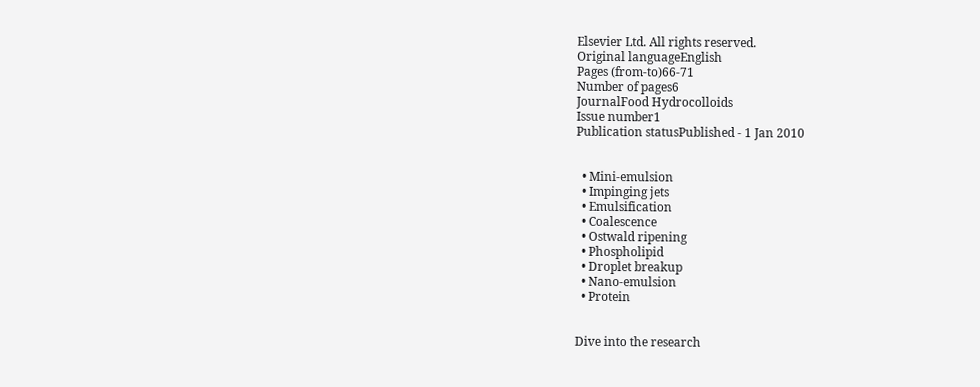Elsevier Ltd. All rights reserved.
Original languageEnglish
Pages (from-to)66-71
Number of pages6
JournalFood Hydrocolloids
Issue number1
Publication statusPublished - 1 Jan 2010


  • Mini-emulsion
  • Impinging jets
  • Emulsification
  • Coalescence
  • Ostwald ripening
  • Phospholipid
  • Droplet breakup
  • Nano-emulsion
  • Protein


Dive into the research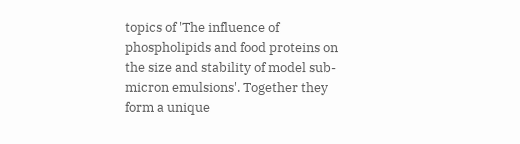topics of 'The influence of phospholipids and food proteins on the size and stability of model sub-micron emulsions'. Together they form a unique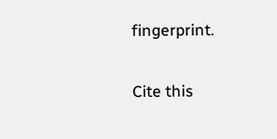fingerprint.

Cite this